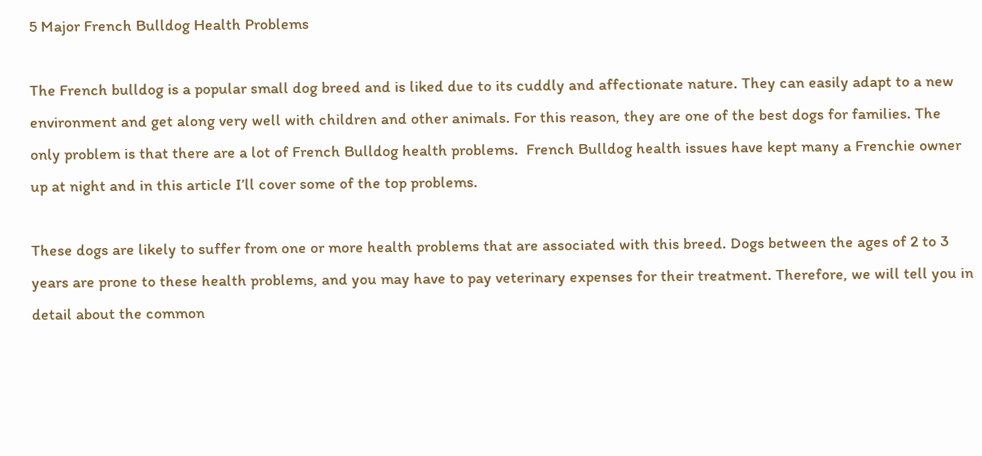5 Major French Bulldog Health Problems

The French bulldog is a popular small dog breed and is liked due to its cuddly and affectionate nature. They can easily adapt to a new environment and get along very well with children and other animals. For this reason, they are one of the best dogs for families. The only problem is that there are a lot of French Bulldog health problems.  French Bulldog health issues have kept many a Frenchie owner up at night and in this article I’ll cover some of the top problems.

These dogs are likely to suffer from one or more health problems that are associated with this breed. Dogs between the ages of 2 to 3 years are prone to these health problems, and you may have to pay veterinary expenses for their treatment. Therefore, we will tell you in detail about the common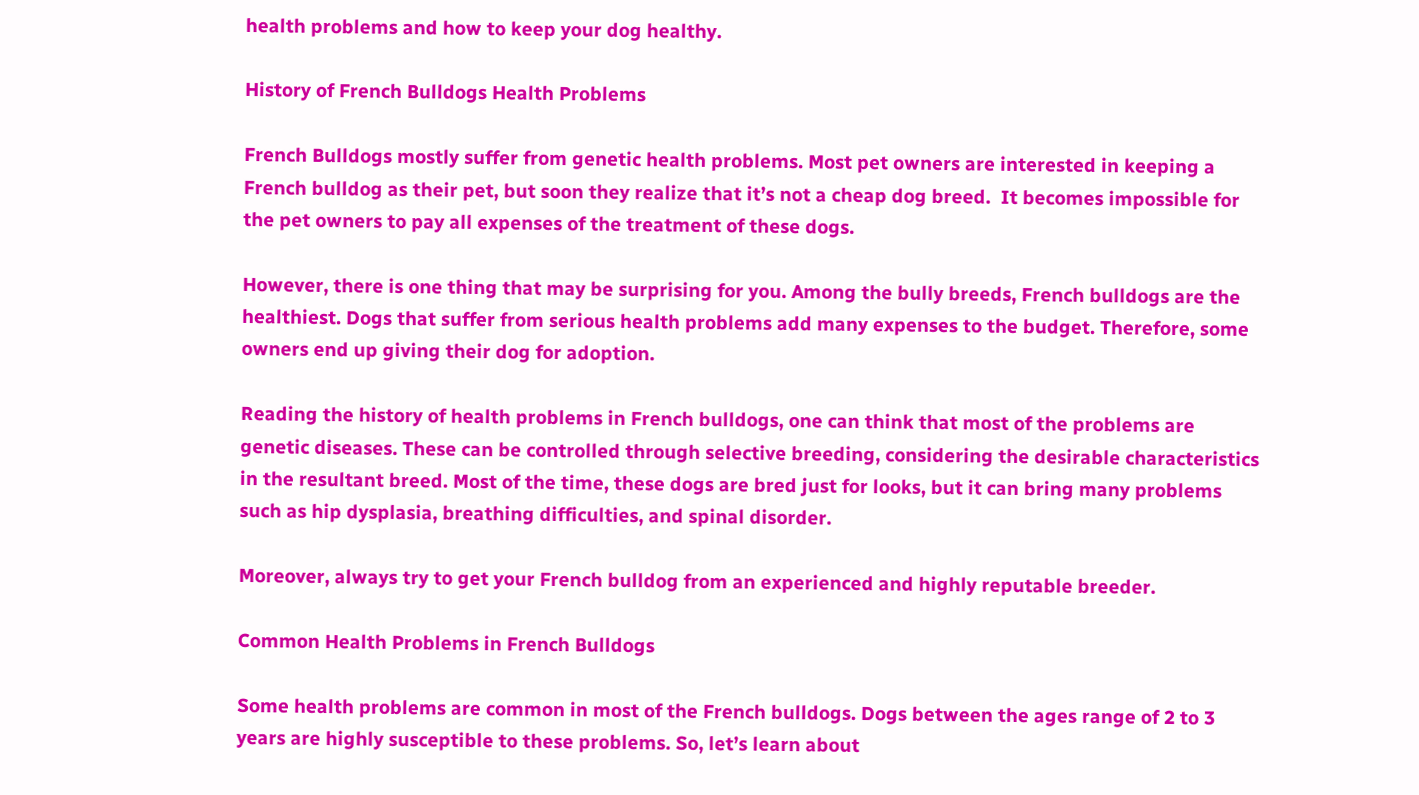health problems and how to keep your dog healthy.

History of French Bulldogs Health Problems

French Bulldogs mostly suffer from genetic health problems. Most pet owners are interested in keeping a French bulldog as their pet, but soon they realize that it’s not a cheap dog breed.  It becomes impossible for the pet owners to pay all expenses of the treatment of these dogs.

However, there is one thing that may be surprising for you. Among the bully breeds, French bulldogs are the healthiest. Dogs that suffer from serious health problems add many expenses to the budget. Therefore, some owners end up giving their dog for adoption.

Reading the history of health problems in French bulldogs, one can think that most of the problems are genetic diseases. These can be controlled through selective breeding, considering the desirable characteristics in the resultant breed. Most of the time, these dogs are bred just for looks, but it can bring many problems such as hip dysplasia, breathing difficulties, and spinal disorder.

Moreover, always try to get your French bulldog from an experienced and highly reputable breeder.

Common Health Problems in French Bulldogs

Some health problems are common in most of the French bulldogs. Dogs between the ages range of 2 to 3 years are highly susceptible to these problems. So, let’s learn about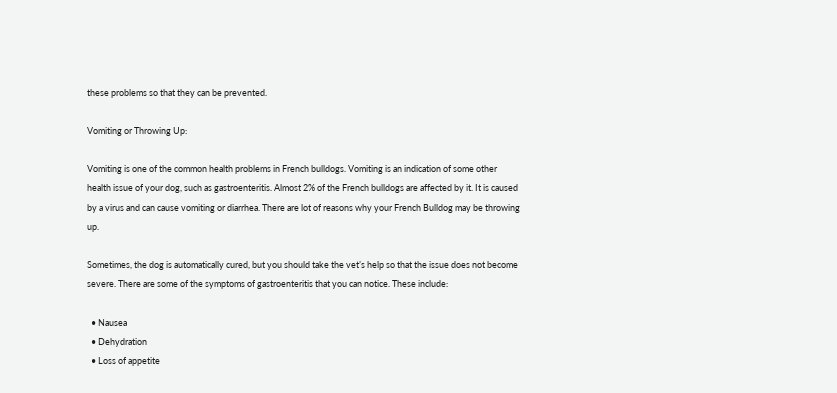these problems so that they can be prevented.

Vomiting or Throwing Up:

Vomiting is one of the common health problems in French bulldogs. Vomiting is an indication of some other health issue of your dog, such as gastroenteritis. Almost 2% of the French bulldogs are affected by it. It is caused by a virus and can cause vomiting or diarrhea. There are lot of reasons why your French Bulldog may be throwing up.

Sometimes, the dog is automatically cured, but you should take the vet’s help so that the issue does not become severe. There are some of the symptoms of gastroenteritis that you can notice. These include:

  • Nausea
  • Dehydration
  • Loss of appetite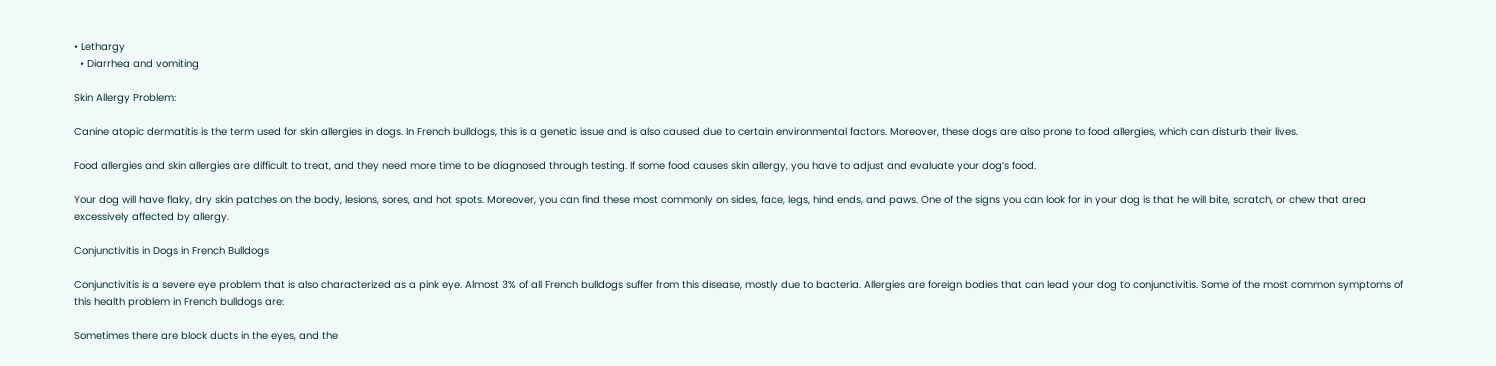• Lethargy
  • Diarrhea and vomiting

Skin Allergy Problem:

Canine atopic dermatitis is the term used for skin allergies in dogs. In French bulldogs, this is a genetic issue and is also caused due to certain environmental factors. Moreover, these dogs are also prone to food allergies, which can disturb their lives.

Food allergies and skin allergies are difficult to treat, and they need more time to be diagnosed through testing. If some food causes skin allergy, you have to adjust and evaluate your dog’s food.

Your dog will have flaky, dry skin patches on the body, lesions, sores, and hot spots. Moreover, you can find these most commonly on sides, face, legs, hind ends, and paws. One of the signs you can look for in your dog is that he will bite, scratch, or chew that area excessively affected by allergy.

Conjunctivitis in Dogs in French Bulldogs

Conjunctivitis is a severe eye problem that is also characterized as a pink eye. Almost 3% of all French bulldogs suffer from this disease, mostly due to bacteria. Allergies are foreign bodies that can lead your dog to conjunctivitis. Some of the most common symptoms of this health problem in French bulldogs are:

Sometimes there are block ducts in the eyes, and the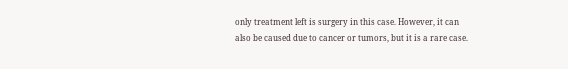only treatment left is surgery in this case. However, it can also be caused due to cancer or tumors, but it is a rare case.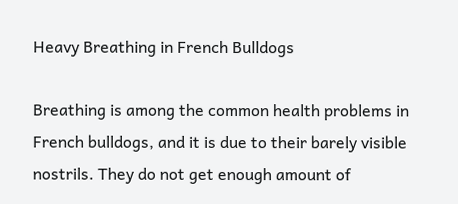Heavy Breathing in French Bulldogs

Breathing is among the common health problems in French bulldogs, and it is due to their barely visible nostrils. They do not get enough amount of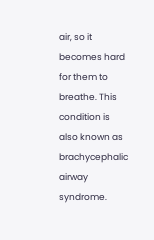air, so it becomes hard for them to breathe. This condition is also known as brachycephalic airway syndrome.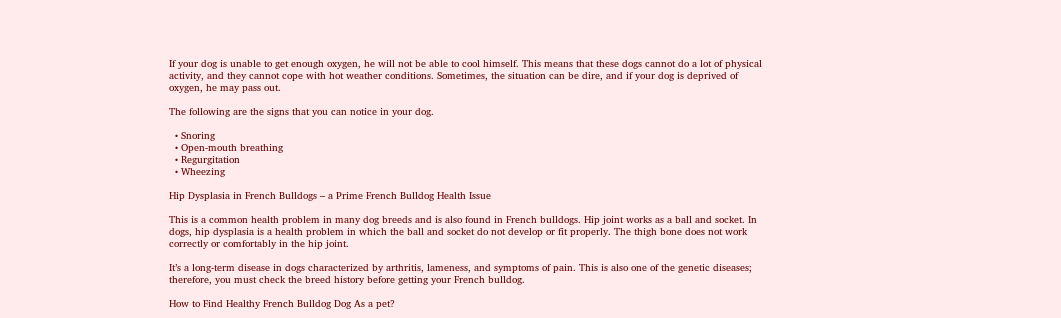If your dog is unable to get enough oxygen, he will not be able to cool himself. This means that these dogs cannot do a lot of physical activity, and they cannot cope with hot weather conditions. Sometimes, the situation can be dire, and if your dog is deprived of oxygen, he may pass out.

The following are the signs that you can notice in your dog.

  • Snoring
  • Open-mouth breathing
  • Regurgitation
  • Wheezing

Hip Dysplasia in French Bulldogs – a Prime French Bulldog Health Issue

This is a common health problem in many dog breeds and is also found in French bulldogs. Hip joint works as a ball and socket. In dogs, hip dysplasia is a health problem in which the ball and socket do not develop or fit properly. The thigh bone does not work correctly or comfortably in the hip joint.

It’s a long-term disease in dogs characterized by arthritis, lameness, and symptoms of pain. This is also one of the genetic diseases; therefore, you must check the breed history before getting your French bulldog.

How to Find Healthy French Bulldog Dog As a pet?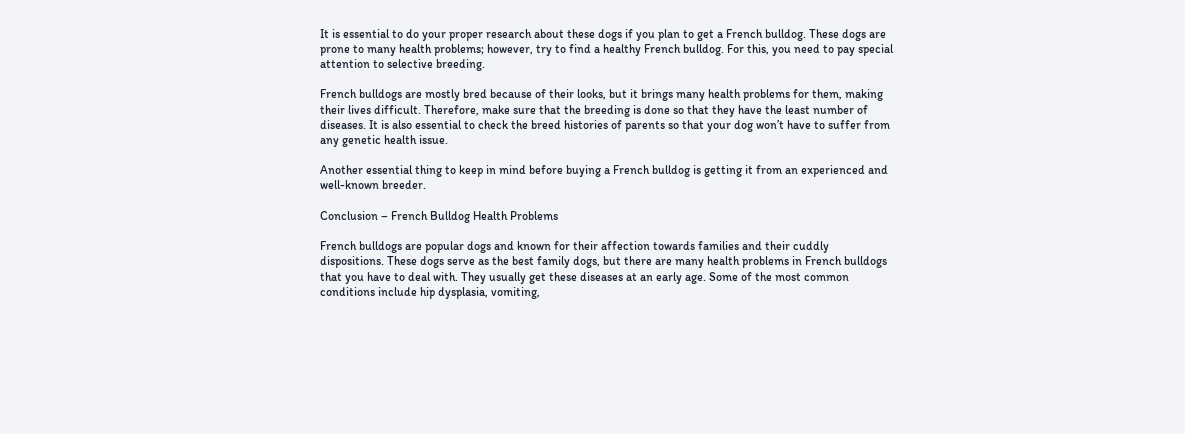It is essential to do your proper research about these dogs if you plan to get a French bulldog. These dogs are prone to many health problems; however, try to find a healthy French bulldog. For this, you need to pay special attention to selective breeding.

French bulldogs are mostly bred because of their looks, but it brings many health problems for them, making their lives difficult. Therefore, make sure that the breeding is done so that they have the least number of diseases. It is also essential to check the breed histories of parents so that your dog won’t have to suffer from any genetic health issue.

Another essential thing to keep in mind before buying a French bulldog is getting it from an experienced and well-known breeder.

Conclusion – French Bulldog Health Problems

French bulldogs are popular dogs and known for their affection towards families and their cuddly dispositions. These dogs serve as the best family dogs, but there are many health problems in French bulldogs that you have to deal with. They usually get these diseases at an early age. Some of the most common conditions include hip dysplasia, vomiting,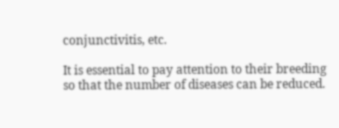conjunctivitis, etc.

It is essential to pay attention to their breeding so that the number of diseases can be reduced.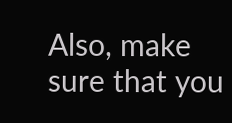Also, make sure that you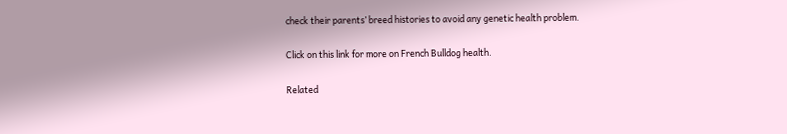check their parents’ breed histories to avoid any genetic health problem.

Click on this link for more on French Bulldog health.

Related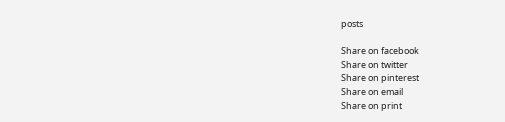posts

Share on facebook
Share on twitter
Share on pinterest
Share on email
Share on print